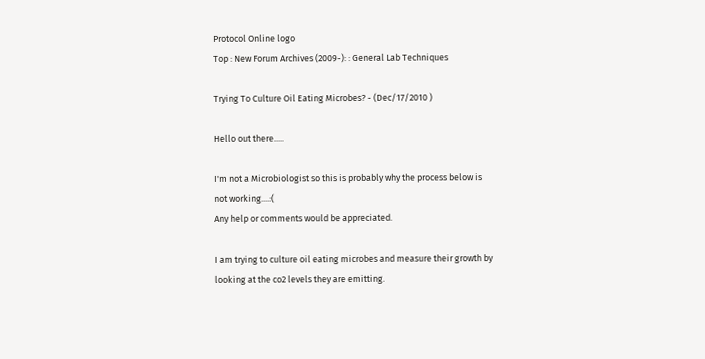Protocol Online logo
Top : New Forum Archives (2009-): : General Lab Techniques

Trying To Culture Oil Eating Microbes? - (Dec/17/2010 )

Hello out there.....

I'm not a Microbiologist so this is probably why the process below is
not working....:(
Any help or comments would be appreciated.

I am trying to culture oil eating microbes and measure their growth by
looking at the co2 levels they are emitting.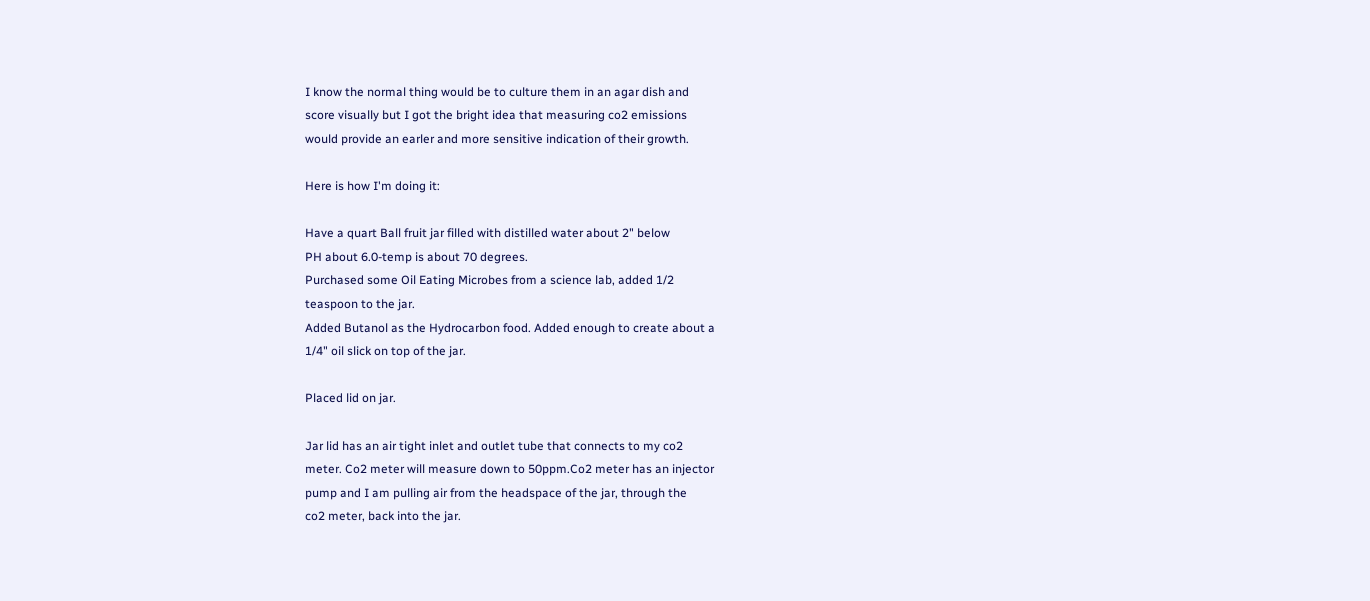I know the normal thing would be to culture them in an agar dish and
score visually but I got the bright idea that measuring co2 emissions
would provide an earler and more sensitive indication of their growth.

Here is how I'm doing it:

Have a quart Ball fruit jar filled with distilled water about 2" below
PH about 6.0-temp is about 70 degrees.
Purchased some Oil Eating Microbes from a science lab, added 1/2
teaspoon to the jar.
Added Butanol as the Hydrocarbon food. Added enough to create about a
1/4" oil slick on top of the jar.

Placed lid on jar.

Jar lid has an air tight inlet and outlet tube that connects to my co2
meter. Co2 meter will measure down to 50ppm.Co2 meter has an injector
pump and I am pulling air from the headspace of the jar, through the
co2 meter, back into the jar.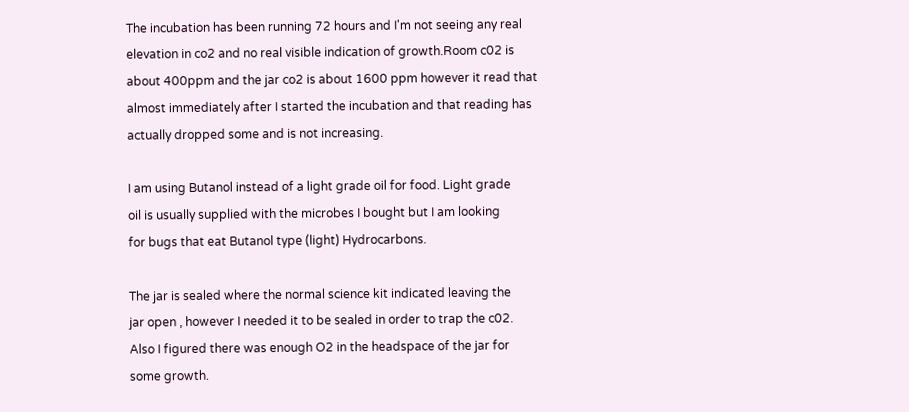The incubation has been running 72 hours and I'm not seeing any real
elevation in co2 and no real visible indication of growth.Room c02 is
about 400ppm and the jar co2 is about 1600 ppm however it read that
almost immediately after I started the incubation and that reading has
actually dropped some and is not increasing.

I am using Butanol instead of a light grade oil for food. Light grade
oil is usually supplied with the microbes I bought but I am looking
for bugs that eat Butanol type (light) Hydrocarbons.

The jar is sealed where the normal science kit indicated leaving the
jar open , however I needed it to be sealed in order to trap the c02.
Also I figured there was enough O2 in the headspace of the jar for
some growth.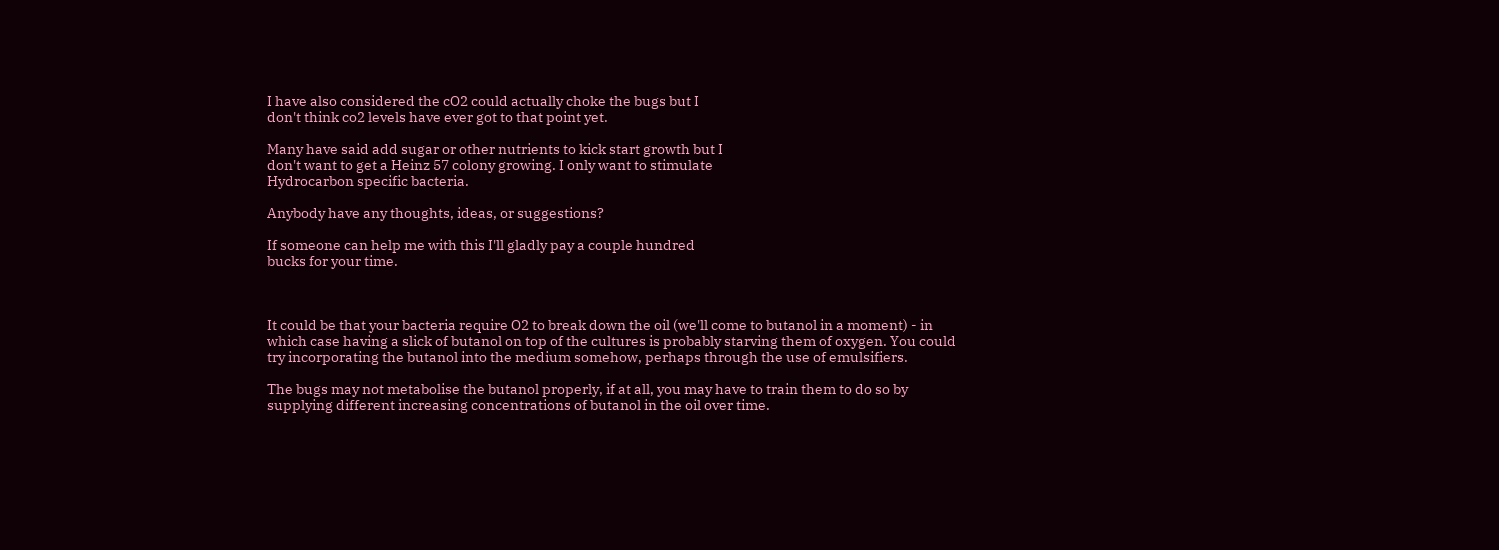I have also considered the cO2 could actually choke the bugs but I
don't think co2 levels have ever got to that point yet.

Many have said add sugar or other nutrients to kick start growth but I
don't want to get a Heinz 57 colony growing. I only want to stimulate
Hydrocarbon specific bacteria.

Anybody have any thoughts, ideas, or suggestions?

If someone can help me with this I'll gladly pay a couple hundred
bucks for your time.



It could be that your bacteria require O2 to break down the oil (we'll come to butanol in a moment) - in which case having a slick of butanol on top of the cultures is probably starving them of oxygen. You could try incorporating the butanol into the medium somehow, perhaps through the use of emulsifiers.

The bugs may not metabolise the butanol properly, if at all, you may have to train them to do so by supplying different increasing concentrations of butanol in the oil over time.